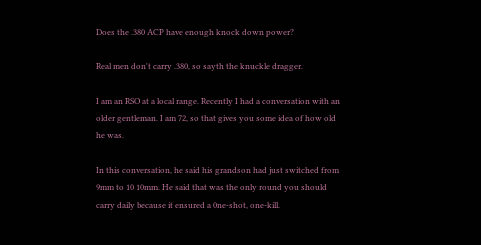Does the .380 ACP have enough knock down power?

Real men don't carry .380, so sayth the knuckle dragger.

I am an RSO at a local range. Recently I had a conversation with an older gentleman. I am 72, so that gives you some idea of how old he was.

In this conversation, he said his grandson had just switched from 9mm to 10 10mm. He said that was the only round you should carry daily because it ensured a 0ne-shot, one-kill.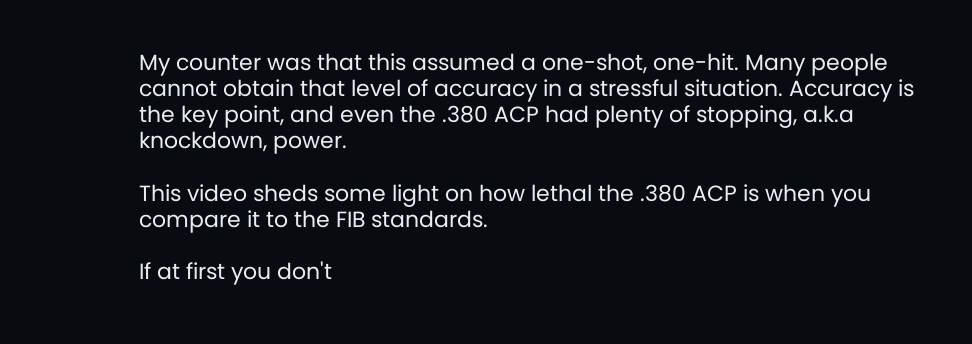My counter was that this assumed a one-shot, one-hit. Many people cannot obtain that level of accuracy in a stressful situation. Accuracy is the key point, and even the .380 ACP had plenty of stopping, a.k.a knockdown, power.

This video sheds some light on how lethal the .380 ACP is when you compare it to the FIB standards.

If at first you don't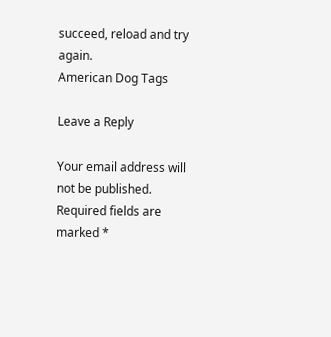succeed, reload and try again.
American Dog Tags

Leave a Reply

Your email address will not be published. Required fields are marked *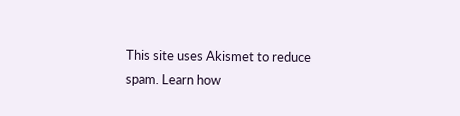This site uses Akismet to reduce spam. Learn how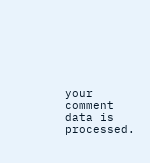your comment data is processed.